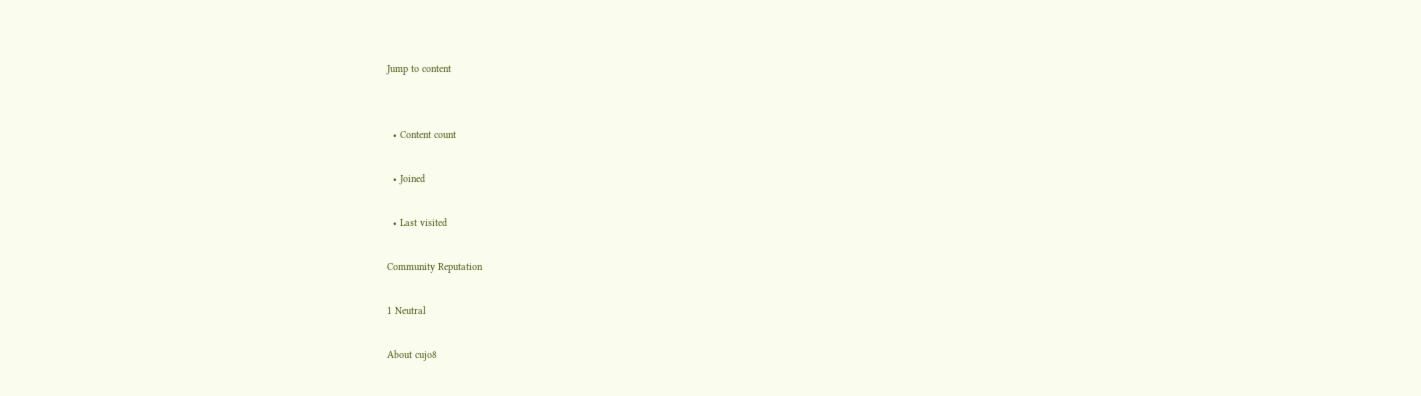Jump to content


  • Content count

  • Joined

  • Last visited

Community Reputation

1 Neutral

About cujo8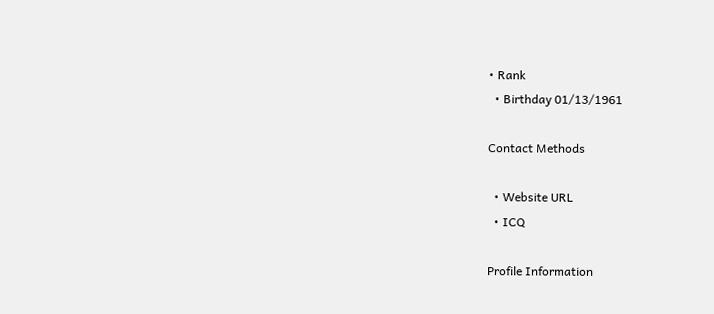• Rank
  • Birthday 01/13/1961

Contact Methods

  • Website URL
  • ICQ

Profile Information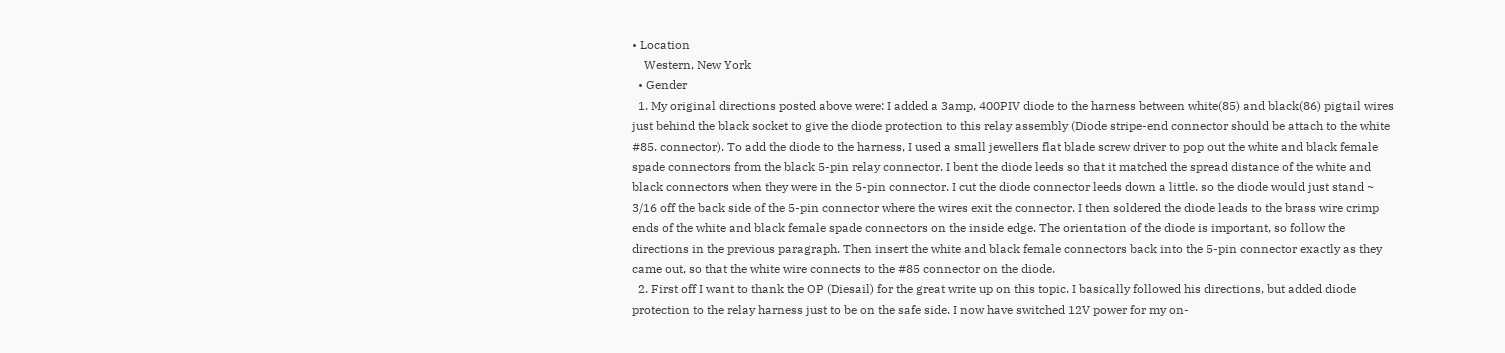• Location
    Western, New York
  • Gender
  1. My original directions posted above were: I added a 3amp, 400PIV diode to the harness between white(85) and black(86) pigtail wires just behind the black socket to give the diode protection to this relay assembly (Diode stripe-end connector should be attach to the white #85. connector). To add the diode to the harness, I used a small jewellers flat blade screw driver to pop out the white and black female spade connectors from the black 5-pin relay connector. I bent the diode leeds so that it matched the spread distance of the white and black connectors when they were in the 5-pin connector. I cut the diode connector leeds down a little. so the diode would just stand ~ 3/16 off the back side of the 5-pin connector where the wires exit the connector. I then soldered the diode leads to the brass wire crimp ends of the white and black female spade connectors on the inside edge. The orientation of the diode is important, so follow the directions in the previous paragraph. Then insert the white and black female connectors back into the 5-pin connector exactly as they came out, so that the white wire connects to the #85 connector on the diode.
  2. First off I want to thank the OP (Diesail) for the great write up on this topic. I basically followed his directions, but added diode protection to the relay harness just to be on the safe side. I now have switched 12V power for my on-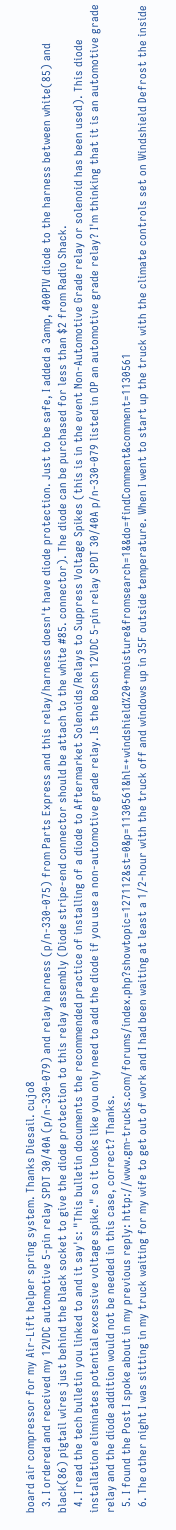board air compressor for my Air-Lift helper spring system. Thanks Diesail. cujo8
  3. I ordered and received my 12VDC automotive 5-pin relay SPDT 30/40A (p/n-330-079) and relay harness (p/n-330-075) from Parts Express and this relay/harness doesn't have diode protection. Just to be safe, I added a 3amp, 400PIV diode to the harness between white(85) and black(86) pigtail wires just behind the black socket to give the diode protection to this relay assembly (Diode stripe-end connector should be attach to the white #85. connector). The diode can be purchased for less than $2 from Radio Shack.
  4. I read the tech bulletin you linked to and it say's: "This bulletin documents the recommended practice of installing of a diode to Aftermarket Solenoids/Relays to Suppress Voltage Spikes (this is in the event Non-Automotive Grade relay or solenoid has been used). This diode installation eliminates potential excessive voltage spike." so it looks like you only need to add the diode if you use a non-automotive grade relay. Is the Bosch 12VDC 5-pin relay SPDT 30/40A p/n-330-079 listed in OP an automotive grade relay? I'm thinking that it is an automotive grade relay and the diode addition would not be needed in this case, correct? Thanks.
  5. I found the Post I spoke about in my previous reply: http://www.gm-trucks.com/forums/index.php?showtopic=127112&st=0&p=1130561&hl=+windshield%20+moisture&fromsearch=1&&do=findComment&comment=1130561
  6. The other night I was sitting in my truck waiting for my wife to get out of work and I had been waiting at least a 1/2-hour with the truck off and windows up in 35F outside temperature. When I went to start up the truck with the climate controls set on Windshield Defrost the inside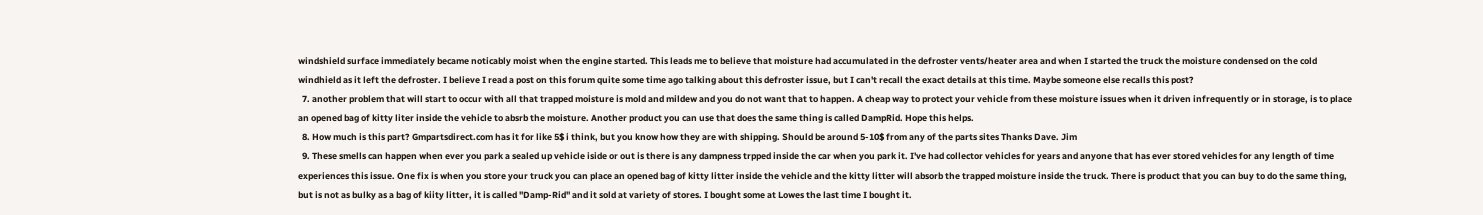windshield surface immediately became noticably moist when the engine started. This leads me to believe that moisture had accumulated in the defroster vents/heater area and when I started the truck the moisture condensed on the cold windhield as it left the defroster. I believe I read a post on this forum quite some time ago talking about this defroster issue, but I can't recall the exact details at this time. Maybe someone else recalls this post?
  7. another problem that will start to occur with all that trapped moisture is mold and mildew and you do not want that to happen. A cheap way to protect your vehicle from these moisture issues when it driven infrequently or in storage, is to place an opened bag of kitty liter inside the vehicle to absrb the moisture. Another product you can use that does the same thing is called DampRid. Hope this helps.
  8. How much is this part? Gmpartsdirect.com has it for like 5$ i think, but you know how they are with shipping. Should be around 5-10$ from any of the parts sites Thanks Dave. Jim
  9. These smells can happen when ever you park a sealed up vehicle iside or out is there is any dampness trpped inside the car when you park it. I've had collector vehicles for years and anyone that has ever stored vehicles for any length of time experiences this issue. One fix is when you store your truck you can place an opened bag of kitty litter inside the vehicle and the kitty litter will absorb the trapped moisture inside the truck. There is product that you can buy to do the same thing, but is not as bulky as a bag of kiity litter, it is called "Damp-Rid" and it sold at variety of stores. I bought some at Lowes the last time I bought it.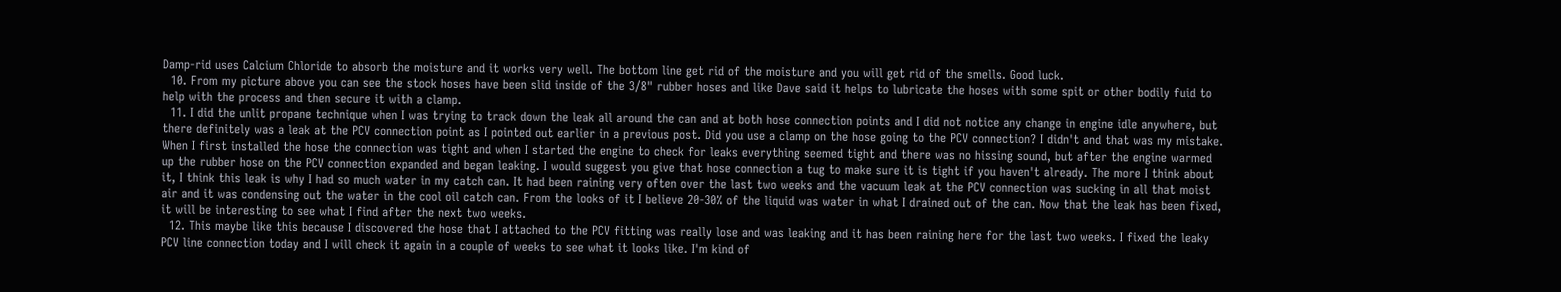Damp-rid uses Calcium Chloride to absorb the moisture and it works very well. The bottom line get rid of the moisture and you will get rid of the smells. Good luck.
  10. From my picture above you can see the stock hoses have been slid inside of the 3/8" rubber hoses and like Dave said it helps to lubricate the hoses with some spit or other bodily fuid to help with the process and then secure it with a clamp.
  11. I did the unlit propane technique when I was trying to track down the leak all around the can and at both hose connection points and I did not notice any change in engine idle anywhere, but there definitely was a leak at the PCV connection point as I pointed out earlier in a previous post. Did you use a clamp on the hose going to the PCV connection? I didn't and that was my mistake. When I first installed the hose the connection was tight and when I started the engine to check for leaks everything seemed tight and there was no hissing sound, but after the engine warmed up the rubber hose on the PCV connection expanded and began leaking. I would suggest you give that hose connection a tug to make sure it is tight if you haven't already. The more I think about it, I think this leak is why I had so much water in my catch can. It had been raining very often over the last two weeks and the vacuum leak at the PCV connection was sucking in all that moist air and it was condensing out the water in the cool oil catch can. From the looks of it I believe 20-30% of the liquid was water in what I drained out of the can. Now that the leak has been fixed, it will be interesting to see what I find after the next two weeks.
  12. This maybe like this because I discovered the hose that I attached to the PCV fitting was really lose and was leaking and it has been raining here for the last two weeks. I fixed the leaky PCV line connection today and I will check it again in a couple of weeks to see what it looks like. I'm kind of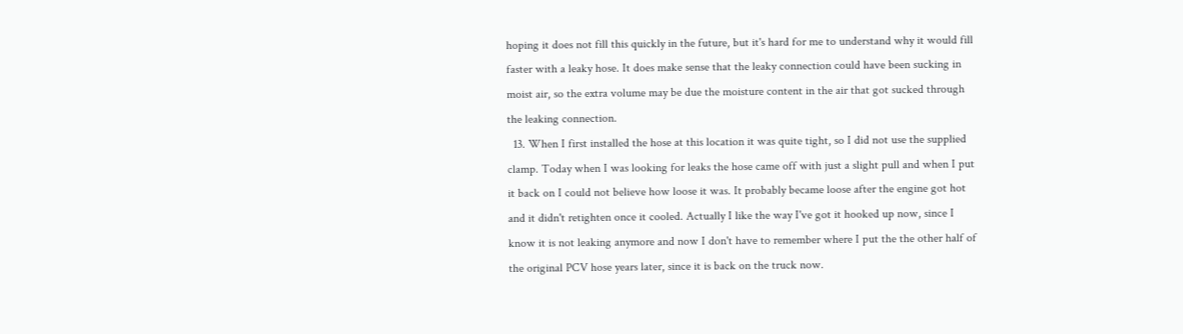hoping it does not fill this quickly in the future, but it's hard for me to understand why it would fill faster with a leaky hose. It does make sense that the leaky connection could have been sucking in moist air, so the extra volume may be due the moisture content in the air that got sucked through the leaking connection.
  13. When I first installed the hose at this location it was quite tight, so I did not use the supplied clamp. Today when I was looking for leaks the hose came off with just a slight pull and when I put it back on I could not believe how loose it was. It probably became loose after the engine got hot and it didn't retighten once it cooled. Actually I like the way I've got it hooked up now, since I know it is not leaking anymore and now I don't have to remember where I put the the other half of the original PCV hose years later, since it is back on the truck now.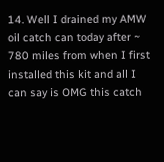14. Well I drained my AMW oil catch can today after ~ 780 miles from when I first installed this kit and all I can say is OMG this catch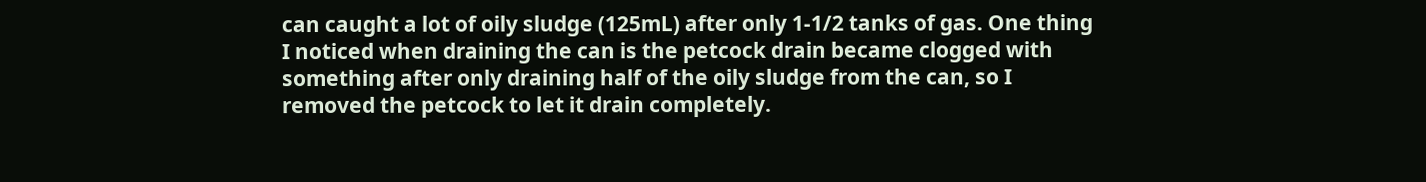can caught a lot of oily sludge (125mL) after only 1-1/2 tanks of gas. One thing I noticed when draining the can is the petcock drain became clogged with something after only draining half of the oily sludge from the can, so I removed the petcock to let it drain completely.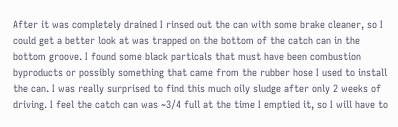After it was completely drained I rinsed out the can with some brake cleaner, so I could get a better look at was trapped on the bottom of the catch can in the bottom groove. I found some black particals that must have been combustion byproducts or possibly something that came from the rubber hose I used to install the can. I was really surprised to find this much oily sludge after only 2 weeks of driving. I feel the catch can was ~3/4 full at the time I emptied it, so I will have to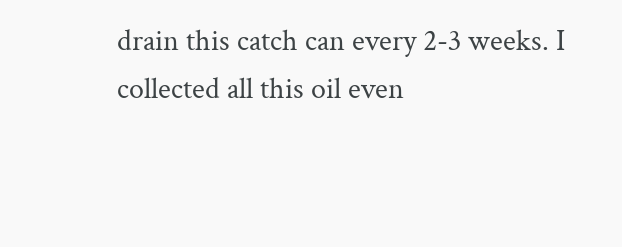drain this catch can every 2-3 weeks. I collected all this oil even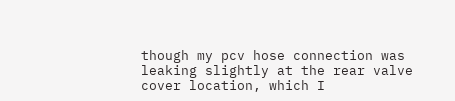though my pcv hose connection was leaking slightly at the rear valve cover location, which I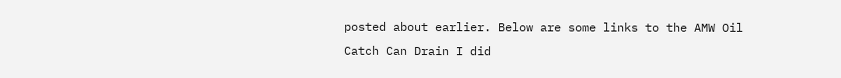posted about earlier. Below are some links to the AMW Oil Catch Can Drain I did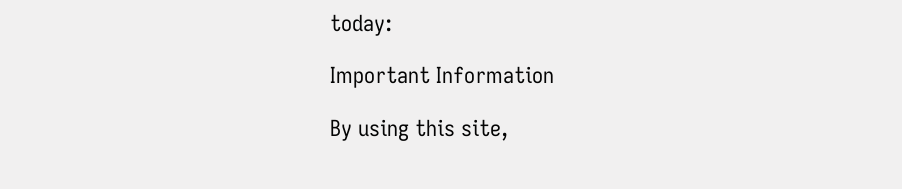today:

Important Information

By using this site,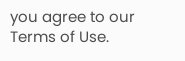you agree to our Terms of Use.